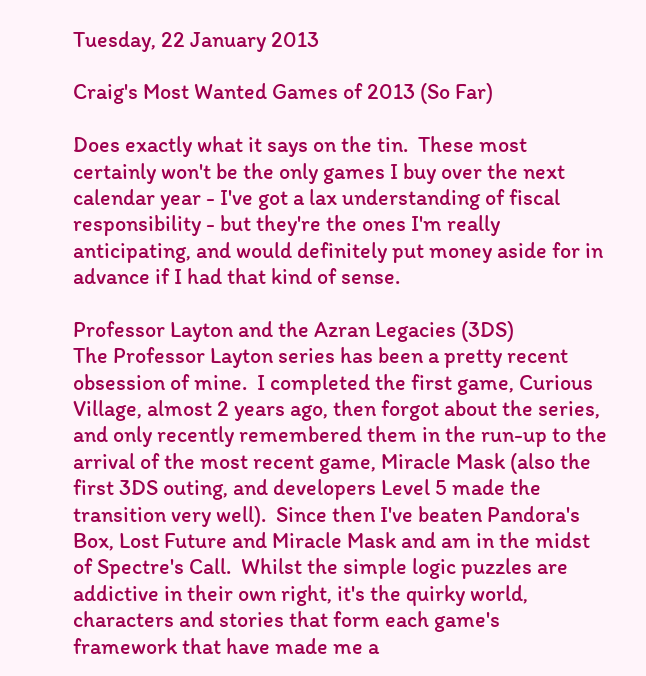Tuesday, 22 January 2013

Craig's Most Wanted Games of 2013 (So Far)

Does exactly what it says on the tin.  These most certainly won't be the only games I buy over the next calendar year - I've got a lax understanding of fiscal responsibility - but they're the ones I'm really anticipating, and would definitely put money aside for in advance if I had that kind of sense.

Professor Layton and the Azran Legacies (3DS)
The Professor Layton series has been a pretty recent obsession of mine.  I completed the first game, Curious Village, almost 2 years ago, then forgot about the series, and only recently remembered them in the run-up to the arrival of the most recent game, Miracle Mask (also the first 3DS outing, and developers Level 5 made the transition very well).  Since then I've beaten Pandora's Box, Lost Future and Miracle Mask and am in the midst of Spectre's Call.  Whilst the simple logic puzzles are addictive in their own right, it's the quirky world, characters and stories that form each game's framework that have made me a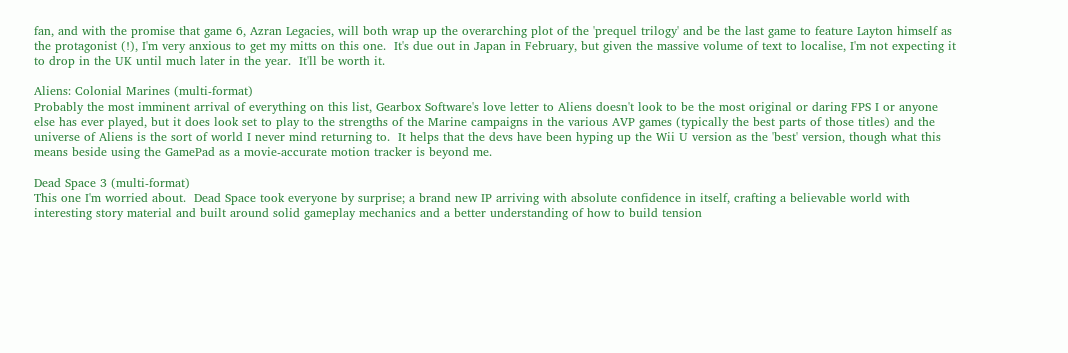fan, and with the promise that game 6, Azran Legacies, will both wrap up the overarching plot of the 'prequel trilogy' and be the last game to feature Layton himself as the protagonist (!), I'm very anxious to get my mitts on this one.  It's due out in Japan in February, but given the massive volume of text to localise, I'm not expecting it to drop in the UK until much later in the year.  It'll be worth it.

Aliens: Colonial Marines (multi-format)
Probably the most imminent arrival of everything on this list, Gearbox Software's love letter to Aliens doesn't look to be the most original or daring FPS I or anyone else has ever played, but it does look set to play to the strengths of the Marine campaigns in the various AVP games (typically the best parts of those titles) and the universe of Aliens is the sort of world I never mind returning to.  It helps that the devs have been hyping up the Wii U version as the 'best' version, though what this means beside using the GamePad as a movie-accurate motion tracker is beyond me.

Dead Space 3 (multi-format)
This one I'm worried about.  Dead Space took everyone by surprise; a brand new IP arriving with absolute confidence in itself, crafting a believable world with interesting story material and built around solid gameplay mechanics and a better understanding of how to build tension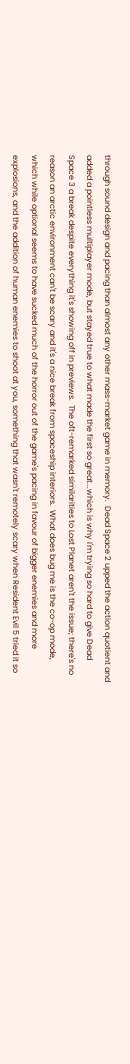through sound design and pacing than almost any other mass-market game in memory.  Dead Space 2 upped the action quotient and added a pointless multiplayer mode, but stayed true to what made the first so great...which is why I'm trying so hard to give Dead Space 3 a break despite everything it's showing off in previews.  The oft-remarked similarities to Lost Planet aren't the issue; there's no reason an arctic environment can't be scary and it's a nice break from spaceship interiors.  What does bug me is the co-op mode, which while optional seems to have sucked much of the horror out of the game's pacing in favour of bigger enemies and more explosions, and the addition of human enemies to shoot at you, something that wasn't remotely scary when Resident Evil 5 tried it so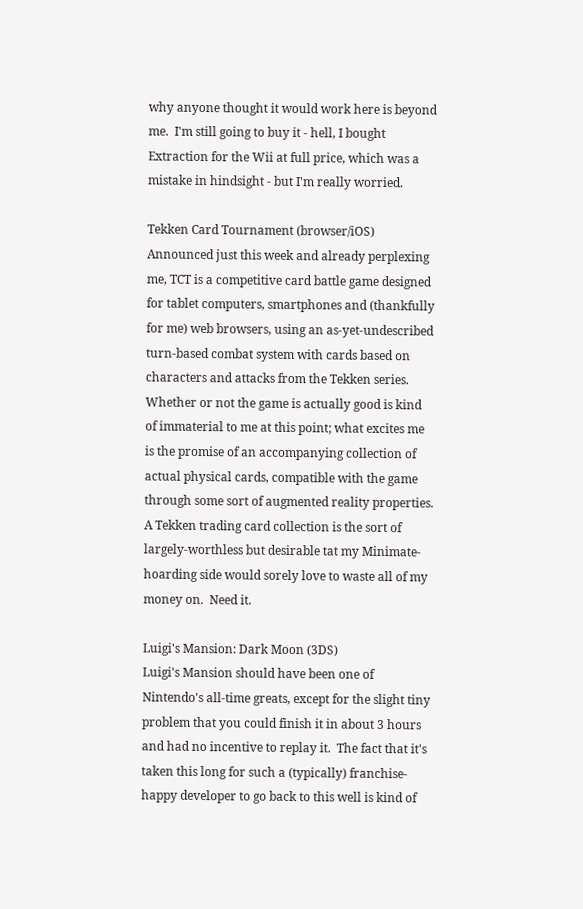why anyone thought it would work here is beyond me.  I'm still going to buy it - hell, I bought Extraction for the Wii at full price, which was a mistake in hindsight - but I'm really worried.

Tekken Card Tournament (browser/iOS)
Announced just this week and already perplexing me, TCT is a competitive card battle game designed for tablet computers, smartphones and (thankfully for me) web browsers, using an as-yet-undescribed turn-based combat system with cards based on characters and attacks from the Tekken series.  Whether or not the game is actually good is kind of immaterial to me at this point; what excites me is the promise of an accompanying collection of actual physical cards, compatible with the game through some sort of augmented reality properties.  A Tekken trading card collection is the sort of largely-worthless but desirable tat my Minimate-hoarding side would sorely love to waste all of my money on.  Need it.

Luigi's Mansion: Dark Moon (3DS)
Luigi's Mansion should have been one of Nintendo's all-time greats, except for the slight tiny problem that you could finish it in about 3 hours and had no incentive to replay it.  The fact that it's taken this long for such a (typically) franchise-happy developer to go back to this well is kind of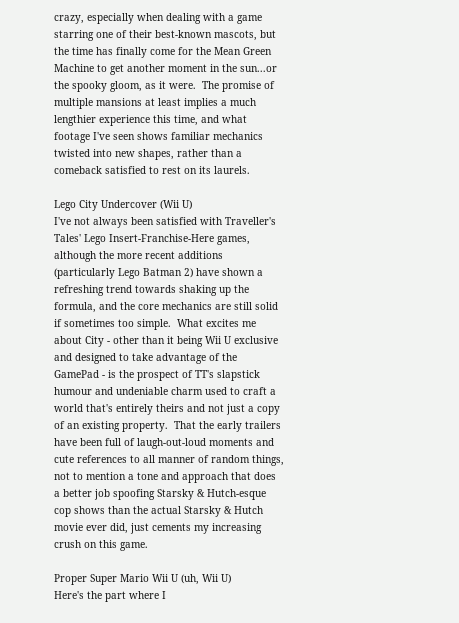crazy, especially when dealing with a game starring one of their best-known mascots, but the time has finally come for the Mean Green Machine to get another moment in the sun...or the spooky gloom, as it were.  The promise of multiple mansions at least implies a much lengthier experience this time, and what footage I've seen shows familiar mechanics twisted into new shapes, rather than a comeback satisfied to rest on its laurels.

Lego City Undercover (Wii U)
I've not always been satisfied with Traveller's Tales' Lego Insert-Franchise-Here games, although the more recent additions (particularly Lego Batman 2) have shown a refreshing trend towards shaking up the formula, and the core mechanics are still solid if sometimes too simple.  What excites me about City - other than it being Wii U exclusive and designed to take advantage of the GamePad - is the prospect of TT's slapstick humour and undeniable charm used to craft a world that's entirely theirs and not just a copy of an existing property.  That the early trailers have been full of laugh-out-loud moments and cute references to all manner of random things, not to mention a tone and approach that does a better job spoofing Starsky & Hutch-esque cop shows than the actual Starsky & Hutch movie ever did, just cements my increasing crush on this game.

Proper Super Mario Wii U (uh, Wii U)
Here's the part where I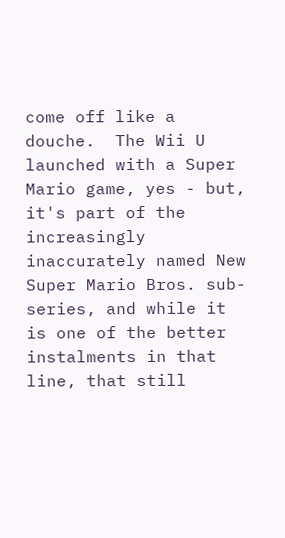come off like a douche.  The Wii U launched with a Super Mario game, yes - but, it's part of the increasingly inaccurately named New Super Mario Bros. sub-series, and while it is one of the better instalments in that line, that still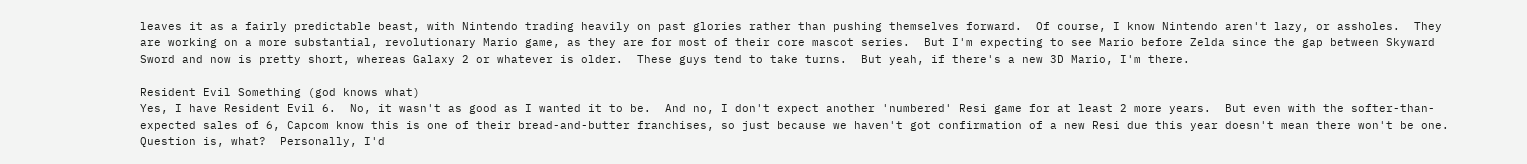leaves it as a fairly predictable beast, with Nintendo trading heavily on past glories rather than pushing themselves forward.  Of course, I know Nintendo aren't lazy, or assholes.  They are working on a more substantial, revolutionary Mario game, as they are for most of their core mascot series.  But I'm expecting to see Mario before Zelda since the gap between Skyward Sword and now is pretty short, whereas Galaxy 2 or whatever is older.  These guys tend to take turns.  But yeah, if there's a new 3D Mario, I'm there.

Resident Evil Something (god knows what)
Yes, I have Resident Evil 6.  No, it wasn't as good as I wanted it to be.  And no, I don't expect another 'numbered' Resi game for at least 2 more years.  But even with the softer-than-expected sales of 6, Capcom know this is one of their bread-and-butter franchises, so just because we haven't got confirmation of a new Resi due this year doesn't mean there won't be one.  Question is, what?  Personally, I'd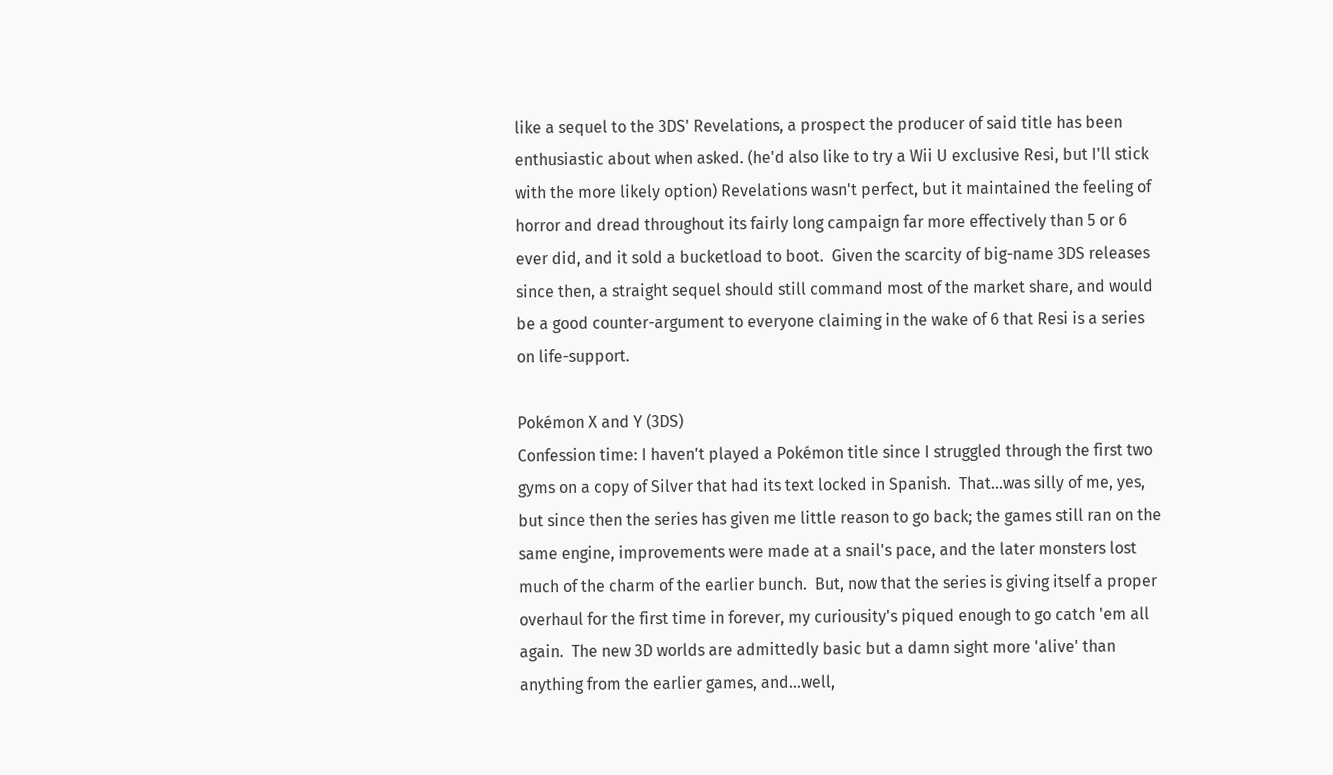like a sequel to the 3DS' Revelations, a prospect the producer of said title has been enthusiastic about when asked. (he'd also like to try a Wii U exclusive Resi, but I'll stick with the more likely option) Revelations wasn't perfect, but it maintained the feeling of horror and dread throughout its fairly long campaign far more effectively than 5 or 6 ever did, and it sold a bucketload to boot.  Given the scarcity of big-name 3DS releases since then, a straight sequel should still command most of the market share, and would be a good counter-argument to everyone claiming in the wake of 6 that Resi is a series on life-support.

Pokémon X and Y (3DS)
Confession time: I haven't played a Pokémon title since I struggled through the first two gyms on a copy of Silver that had its text locked in Spanish.  That...was silly of me, yes, but since then the series has given me little reason to go back; the games still ran on the same engine, improvements were made at a snail's pace, and the later monsters lost much of the charm of the earlier bunch.  But, now that the series is giving itself a proper overhaul for the first time in forever, my curiousity's piqued enough to go catch 'em all again.  The new 3D worlds are admittedly basic but a damn sight more 'alive' than anything from the earlier games, and...well,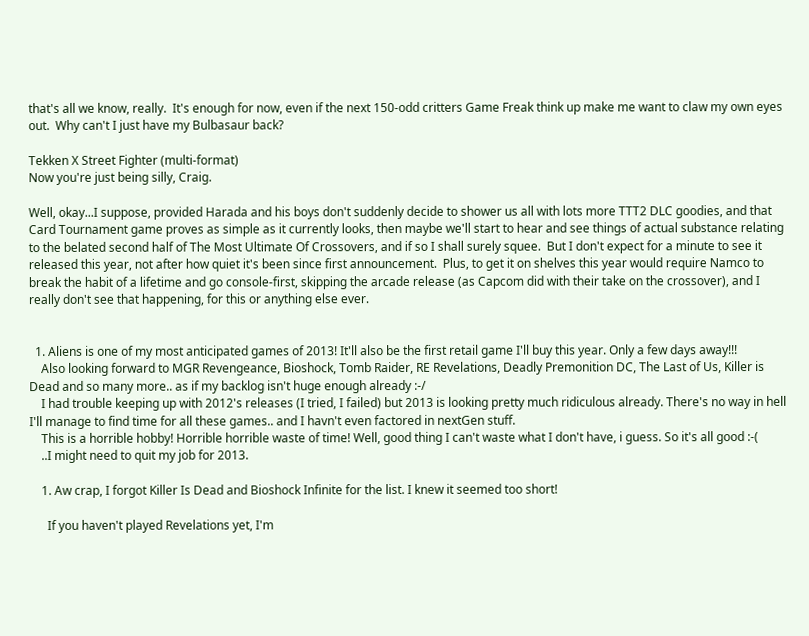that's all we know, really.  It's enough for now, even if the next 150-odd critters Game Freak think up make me want to claw my own eyes out.  Why can't I just have my Bulbasaur back?

Tekken X Street Fighter (multi-format)
Now you're just being silly, Craig.

Well, okay...I suppose, provided Harada and his boys don't suddenly decide to shower us all with lots more TTT2 DLC goodies, and that Card Tournament game proves as simple as it currently looks, then maybe we'll start to hear and see things of actual substance relating to the belated second half of The Most Ultimate Of Crossovers, and if so I shall surely squee.  But I don't expect for a minute to see it released this year, not after how quiet it's been since first announcement.  Plus, to get it on shelves this year would require Namco to break the habit of a lifetime and go console-first, skipping the arcade release (as Capcom did with their take on the crossover), and I really don't see that happening, for this or anything else ever.


  1. Aliens is one of my most anticipated games of 2013! It'll also be the first retail game I'll buy this year. Only a few days away!!!
    Also looking forward to MGR Revengeance, Bioshock, Tomb Raider, RE Revelations, Deadly Premonition DC, The Last of Us, Killer is Dead and so many more.. as if my backlog isn't huge enough already :-/
    I had trouble keeping up with 2012's releases (I tried, I failed) but 2013 is looking pretty much ridiculous already. There's no way in hell I'll manage to find time for all these games.. and I havn't even factored in nextGen stuff.
    This is a horrible hobby! Horrible horrible waste of time! Well, good thing I can't waste what I don't have, i guess. So it's all good :-(
    ..I might need to quit my job for 2013.

    1. Aw crap, I forgot Killer Is Dead and Bioshock Infinite for the list. I knew it seemed too short!

      If you haven't played Revelations yet, I'm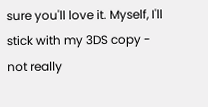sure you'll love it. Myself, I'll stick with my 3DS copy - not really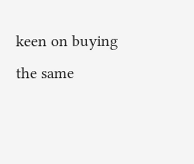keen on buying the same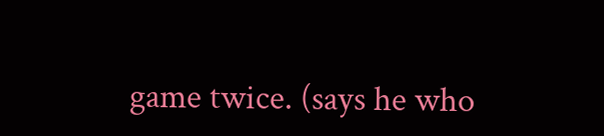game twice. (says he who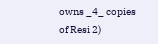owns _4_ copies of Resi 2)